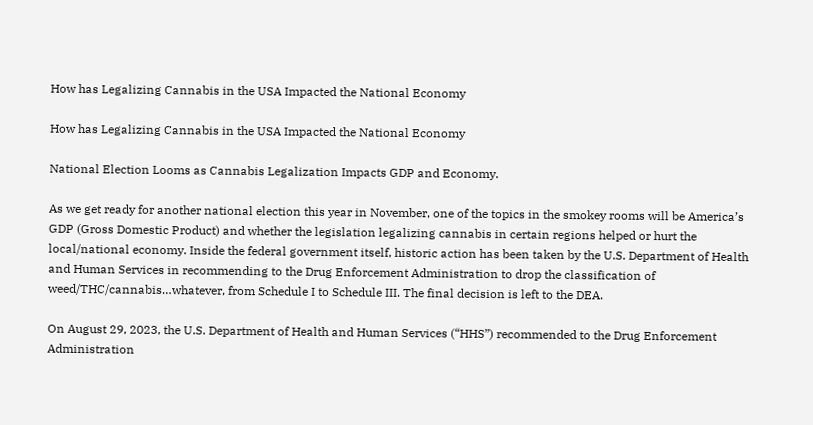How has Legalizing Cannabis in the USA Impacted the National Economy

How has Legalizing Cannabis in the USA Impacted the National Economy

National Election Looms as Cannabis Legalization Impacts GDP and Economy.

As we get ready for another national election this year in November, one of the topics in the smokey rooms will be America’s GDP (Gross Domestic Product) and whether the legislation legalizing cannabis in certain regions helped or hurt the local/national economy. Inside the federal government itself, historic action has been taken by the U.S. Department of Health and Human Services in recommending to the Drug Enforcement Administration to drop the classification of weed/THC/cannabis…whatever, from Schedule I to Schedule III. The final decision is left to the DEA.

On August 29, 2023, the U.S. Department of Health and Human Services (“HHS”) recommended to the Drug Enforcement Administration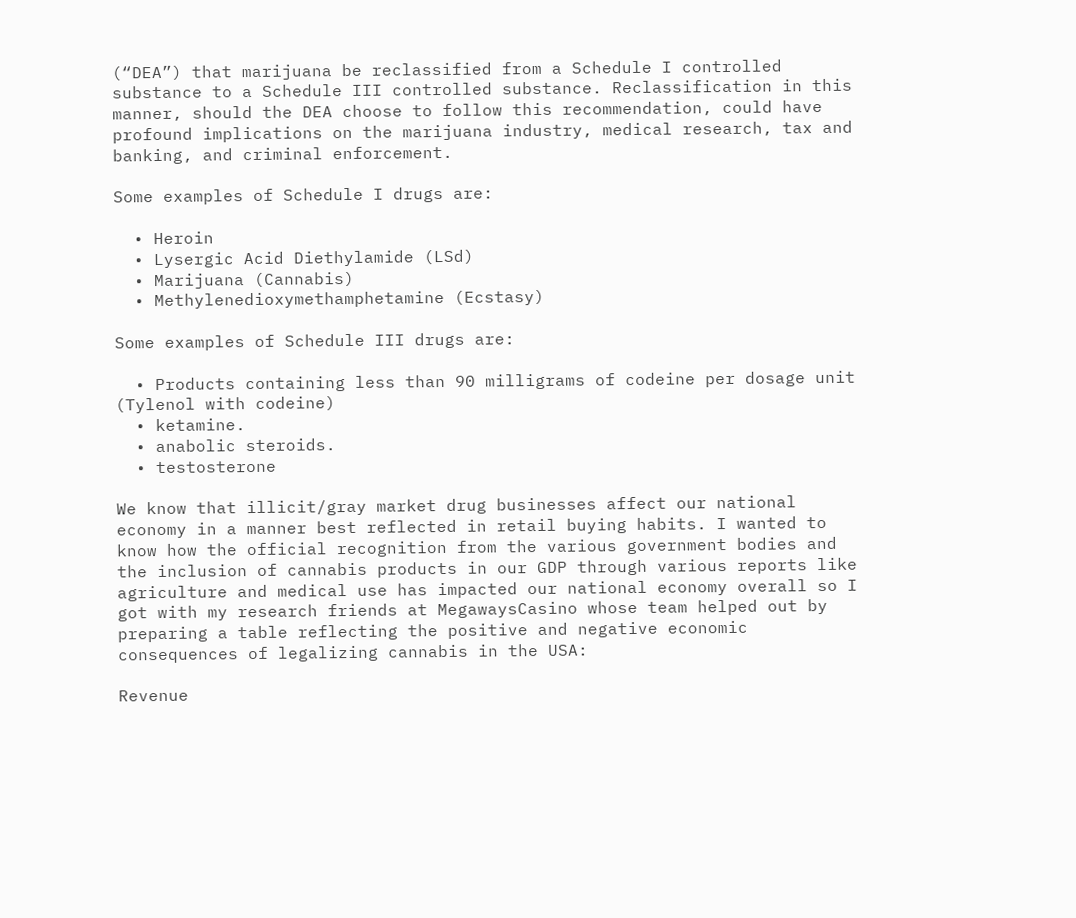(“DEA”) that marijuana be reclassified from a Schedule I controlled substance to a Schedule III controlled substance. Reclassification in this manner, should the DEA choose to follow this recommendation, could have profound implications on the marijuana industry, medical research, tax and banking, and criminal enforcement.

Some examples of Schedule I drugs are:

  • Heroin
  • Lysergic Acid Diethylamide (LSd)
  • Marijuana (Cannabis)
  • Methylenedioxymethamphetamine (Ecstasy)

Some examples of Schedule III drugs are:

  • Products containing less than 90 milligrams of codeine per dosage unit (Tylenol with codeine)
  • ketamine.
  • anabolic steroids.
  • testosterone

We know that illicit/gray market drug businesses affect our national economy in a manner best reflected in retail buying habits. I wanted to know how the official recognition from the various government bodies and the inclusion of cannabis products in our GDP through various reports like agriculture and medical use has impacted our national economy overall so I got with my research friends at MegawaysCasino whose team helped out by preparing a table reflecting the positive and negative economic consequences of legalizing cannabis in the USA:

Revenue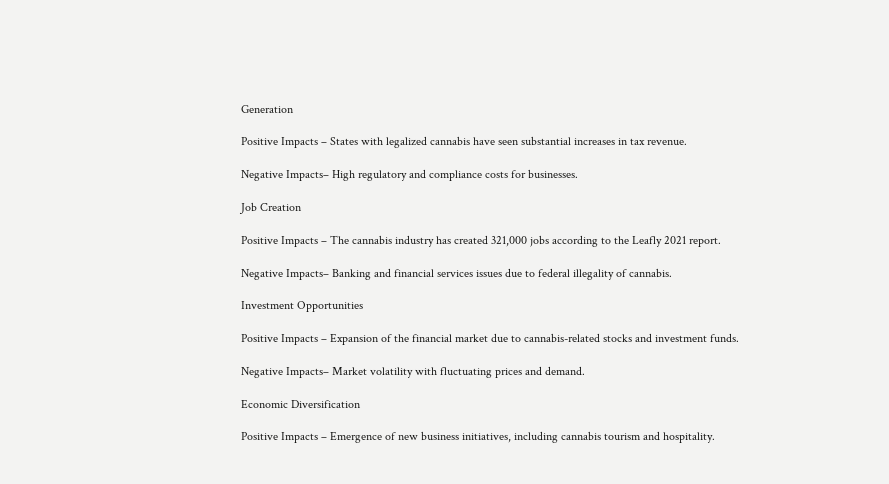Generation

Positive Impacts – States with legalized cannabis have seen substantial increases in tax revenue.

Negative Impacts– High regulatory and compliance costs for businesses.

Job Creation

Positive Impacts – The cannabis industry has created 321,000 jobs according to the Leafly 2021 report.

Negative Impacts– Banking and financial services issues due to federal illegality of cannabis.

Investment Opportunities

Positive Impacts – Expansion of the financial market due to cannabis-related stocks and investment funds.

Negative Impacts– Market volatility with fluctuating prices and demand.

Economic Diversification

Positive Impacts – Emergence of new business initiatives, including cannabis tourism and hospitality.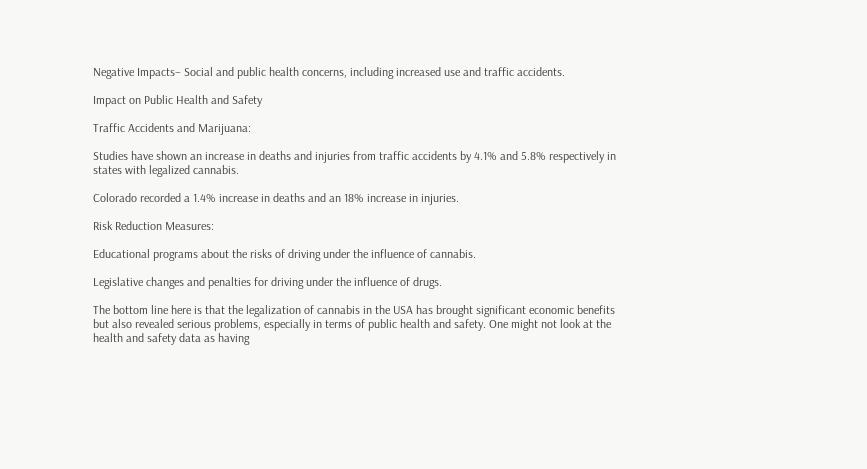Negative Impacts– Social and public health concerns, including increased use and traffic accidents.

Impact on Public Health and Safety

Traffic Accidents and Marijuana:

Studies have shown an increase in deaths and injuries from traffic accidents by 4.1% and 5.8% respectively in states with legalized cannabis.

Colorado recorded a 1.4% increase in deaths and an 18% increase in injuries.

Risk Reduction Measures:

Educational programs about the risks of driving under the influence of cannabis.

Legislative changes and penalties for driving under the influence of drugs.

The bottom line here is that the legalization of cannabis in the USA has brought significant economic benefits but also revealed serious problems, especially in terms of public health and safety. One might not look at the health and safety data as having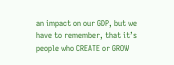an impact on our GDP, but we have to remember, that it’s people who CREATE or GROW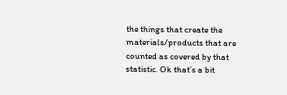the things that create the materials/products that are counted as covered by that statistic. Ok that’s a bit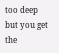too deep but you get the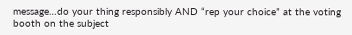message…do your thing responsibly AND “rep your choice” at the voting booth on the subject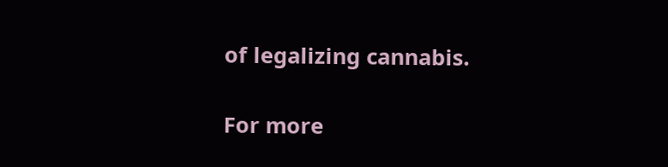of legalizing cannabis.

For more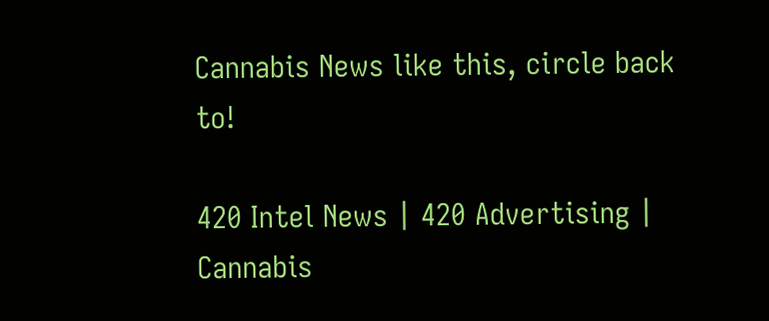Cannabis News like this, circle back to!

420 Intel News | 420 Advertising | Cannabis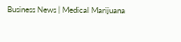Business News | Medical Marijuana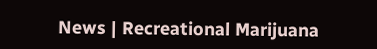News | Recreational Marijuana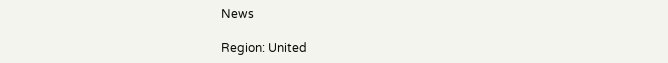News

Region: United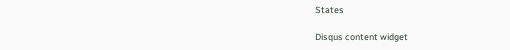States

Disqus content widget